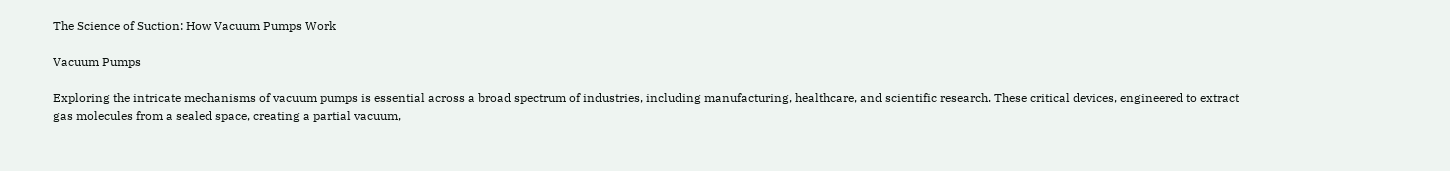The Science of Suction: How Vacuum Pumps Work

Vacuum Pumps

Exploring the intricate mechanisms of vacuum pumps is essential across a broad spectrum of industries, including manufacturing, healthcare, and scientific research. These critical devices, engineered to extract gas molecules from a sealed space, creating a partial vacuum,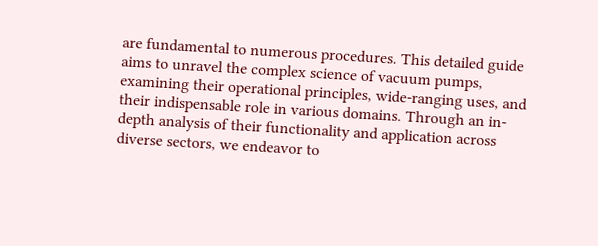are fundamental to numerous procedures. This detailed guide aims to unravel the complex science of vacuum pumps, examining their operational principles, wide-ranging uses, and their indispensable role in various domains. Through an in-depth analysis of their functionality and application across diverse sectors, we endeavor to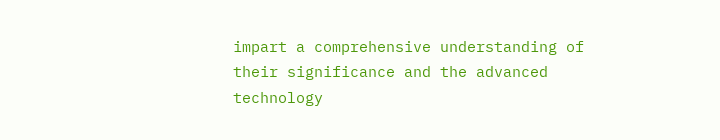impart a comprehensive understanding of their significance and the advanced technology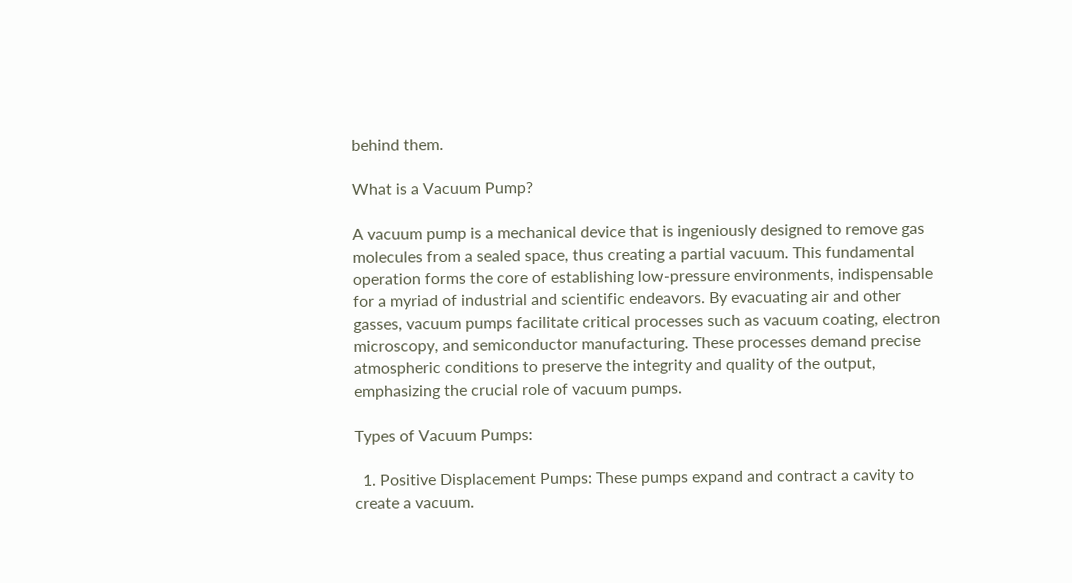behind them.

What is a Vacuum Pump?

A vacuum pump is a mechanical device that is ingeniously designed to remove gas molecules from a sealed space, thus creating a partial vacuum. This fundamental operation forms the core of establishing low-pressure environments, indispensable for a myriad of industrial and scientific endeavors. By evacuating air and other gasses, vacuum pumps facilitate critical processes such as vacuum coating, electron microscopy, and semiconductor manufacturing. These processes demand precise atmospheric conditions to preserve the integrity and quality of the output, emphasizing the crucial role of vacuum pumps.

Types of Vacuum Pumps:

  1. Positive Displacement Pumps: These pumps expand and contract a cavity to create a vacuum.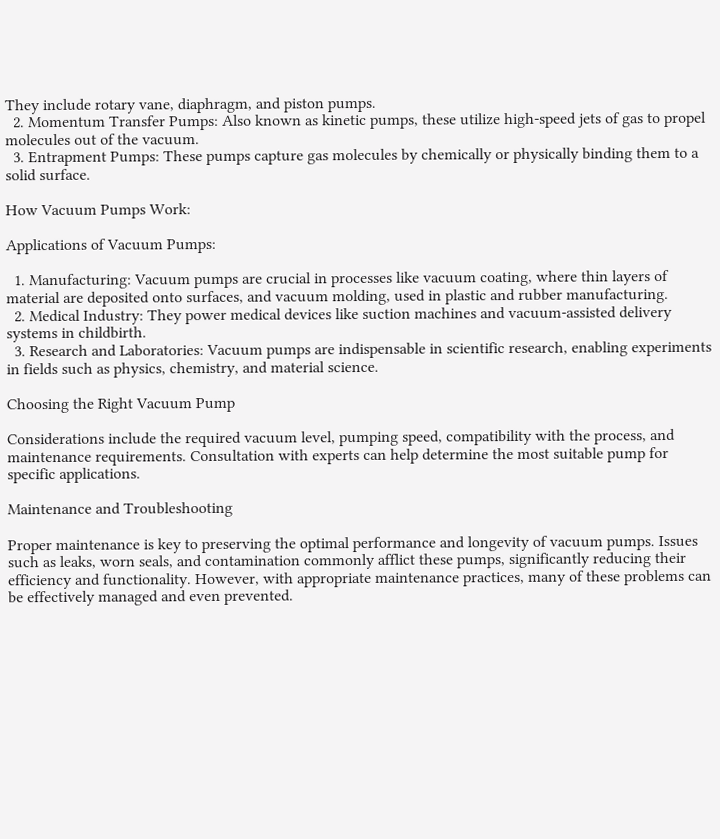They include rotary vane, diaphragm, and piston pumps.
  2. Momentum Transfer Pumps: Also known as kinetic pumps, these utilize high-speed jets of gas to propel molecules out of the vacuum.
  3. Entrapment Pumps: These pumps capture gas molecules by chemically or physically binding them to a solid surface.

How Vacuum Pumps Work:

Applications of Vacuum Pumps:

  1. Manufacturing: Vacuum pumps are crucial in processes like vacuum coating, where thin layers of material are deposited onto surfaces, and vacuum molding, used in plastic and rubber manufacturing.
  2. Medical Industry: They power medical devices like suction machines and vacuum-assisted delivery systems in childbirth.
  3. Research and Laboratories: Vacuum pumps are indispensable in scientific research, enabling experiments in fields such as physics, chemistry, and material science.

Choosing the Right Vacuum Pump

Considerations include the required vacuum level, pumping speed, compatibility with the process, and maintenance requirements. Consultation with experts can help determine the most suitable pump for specific applications.

Maintenance and Troubleshooting

Proper maintenance is key to preserving the optimal performance and longevity of vacuum pumps. Issues such as leaks, worn seals, and contamination commonly afflict these pumps, significantly reducing their efficiency and functionality. However, with appropriate maintenance practices, many of these problems can be effectively managed and even prevented.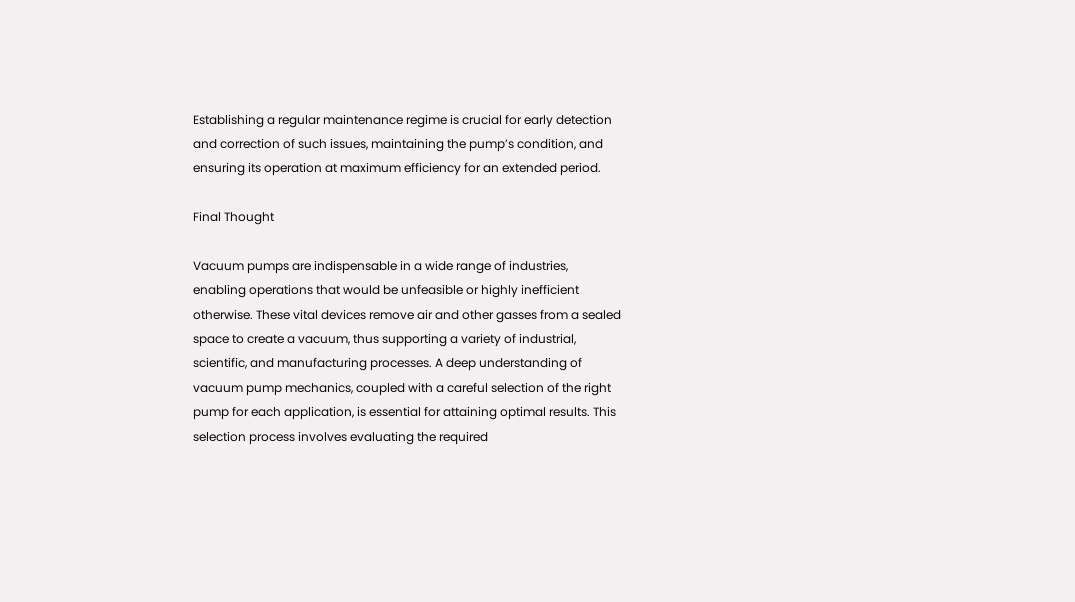Establishing a regular maintenance regime is crucial for early detection and correction of such issues, maintaining the pump’s condition, and ensuring its operation at maximum efficiency for an extended period.

Final Thought

Vacuum pumps are indispensable in a wide range of industries, enabling operations that would be unfeasible or highly inefficient otherwise. These vital devices remove air and other gasses from a sealed space to create a vacuum, thus supporting a variety of industrial, scientific, and manufacturing processes. A deep understanding of vacuum pump mechanics, coupled with a careful selection of the right pump for each application, is essential for attaining optimal results. This selection process involves evaluating the required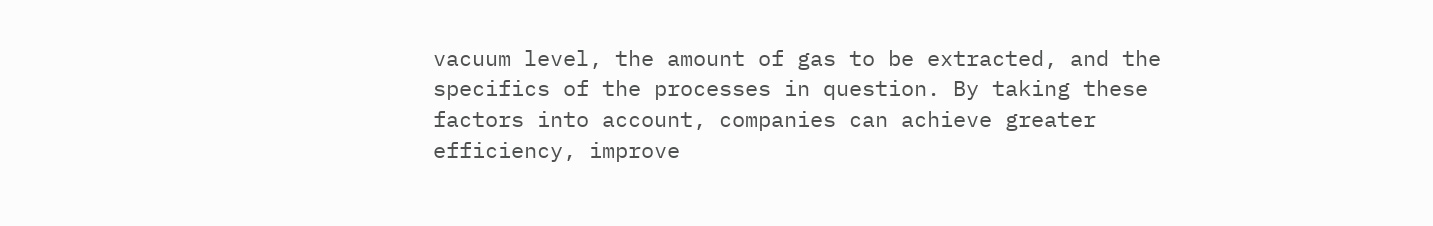vacuum level, the amount of gas to be extracted, and the specifics of the processes in question. By taking these factors into account, companies can achieve greater efficiency, improve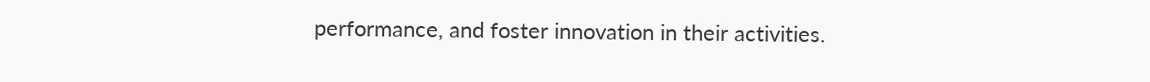performance, and foster innovation in their activities.